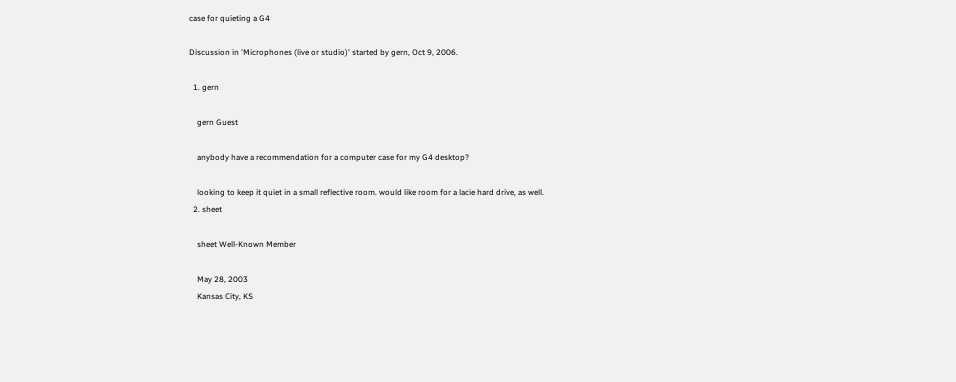case for quieting a G4

Discussion in 'Microphones (live or studio)' started by gern, Oct 9, 2006.

  1. gern

    gern Guest

    anybody have a recommendation for a computer case for my G4 desktop?

    looking to keep it quiet in a small reflective room. would like room for a lacie hard drive, as well.
  2. sheet

    sheet Well-Known Member

    May 28, 2003
    Kansas City, KS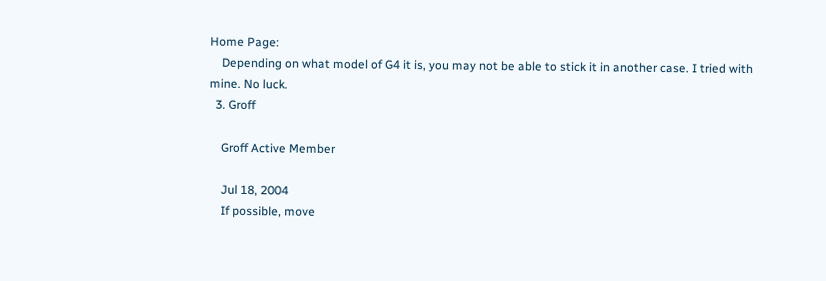Home Page:
    Depending on what model of G4 it is, you may not be able to stick it in another case. I tried with mine. No luck.
  3. Groff

    Groff Active Member

    Jul 18, 2004
    If possible, move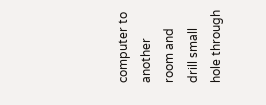computer to another room and drill small hole through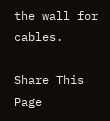the wall for cables.

Share This Page